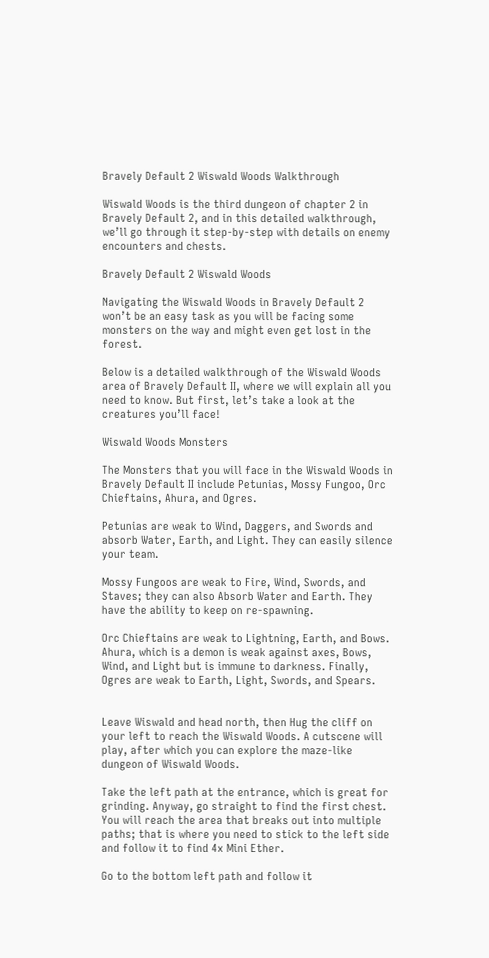Bravely Default 2 Wiswald Woods Walkthrough

Wiswald Woods is the third dungeon of chapter 2 in Bravely Default 2, and in this detailed walkthrough, we’ll go through it step-by-step with details on enemy encounters and chests.

Bravely Default 2 Wiswald Woods

Navigating the Wiswald Woods in Bravely Default 2 won’t be an easy task as you will be facing some monsters on the way and might even get lost in the forest.

Below is a detailed walkthrough of the Wiswald Woods area of Bravely Default II, where we will explain all you need to know. But first, let’s take a look at the creatures you’ll face!

Wiswald Woods Monsters

The Monsters that you will face in the Wiswald Woods in Bravely Default II include Petunias, Mossy Fungoo, Orc Chieftains, Ahura, and Ogres.

Petunias are weak to Wind, Daggers, and Swords and absorb Water, Earth, and Light. They can easily silence your team.

Mossy Fungoos are weak to Fire, Wind, Swords, and Staves; they can also Absorb Water and Earth. They have the ability to keep on re-spawning.

Orc Chieftains are weak to Lightning, Earth, and Bows. Ahura, which is a demon is weak against axes, Bows, Wind, and Light but is immune to darkness. Finally, Ogres are weak to Earth, Light, Swords, and Spears.


Leave Wiswald and head north, then Hug the cliff on your left to reach the Wiswald Woods. A cutscene will play, after which you can explore the maze-like dungeon of Wiswald Woods.

Take the left path at the entrance, which is great for grinding. Anyway, go straight to find the first chest. You will reach the area that breaks out into multiple paths; that is where you need to stick to the left side and follow it to find 4x Mini Ether.

Go to the bottom left path and follow it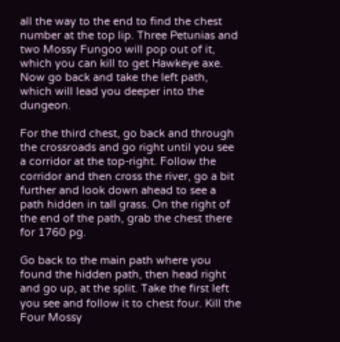all the way to the end to find the chest number at the top lip. Three Petunias and two Mossy Fungoo will pop out of it, which you can kill to get Hawkeye axe. Now go back and take the left path, which will lead you deeper into the dungeon.

For the third chest, go back and through the crossroads and go right until you see a corridor at the top-right. Follow the corridor and then cross the river, go a bit further and look down ahead to see a path hidden in tall grass. On the right of the end of the path, grab the chest there for 1760 pg.

Go back to the main path where you found the hidden path, then head right and go up, at the split. Take the first left you see and follow it to chest four. Kill the Four Mossy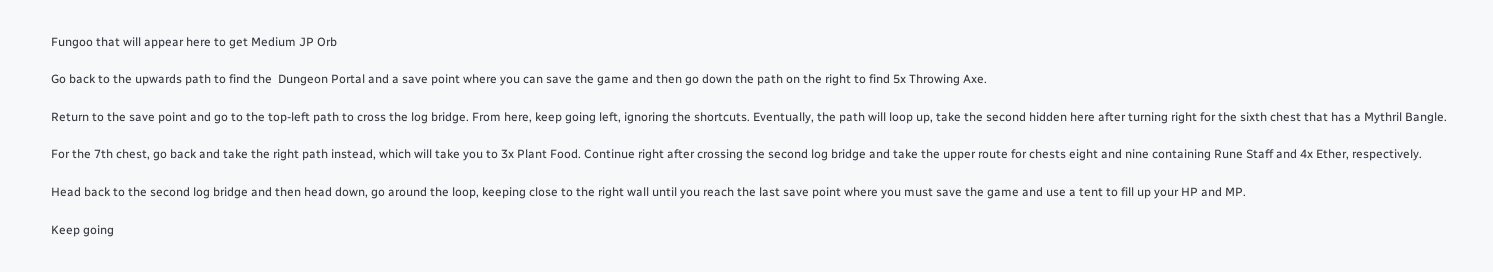Fungoo that will appear here to get Medium JP Orb

Go back to the upwards path to find the  Dungeon Portal and a save point where you can save the game and then go down the path on the right to find 5x Throwing Axe.

Return to the save point and go to the top-left path to cross the log bridge. From here, keep going left, ignoring the shortcuts. Eventually, the path will loop up, take the second hidden here after turning right for the sixth chest that has a Mythril Bangle.

For the 7th chest, go back and take the right path instead, which will take you to 3x Plant Food. Continue right after crossing the second log bridge and take the upper route for chests eight and nine containing Rune Staff and 4x Ether, respectively.

Head back to the second log bridge and then head down, go around the loop, keeping close to the right wall until you reach the last save point where you must save the game and use a tent to fill up your HP and MP.

Keep going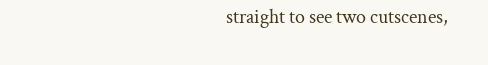straight to see two cutscenes,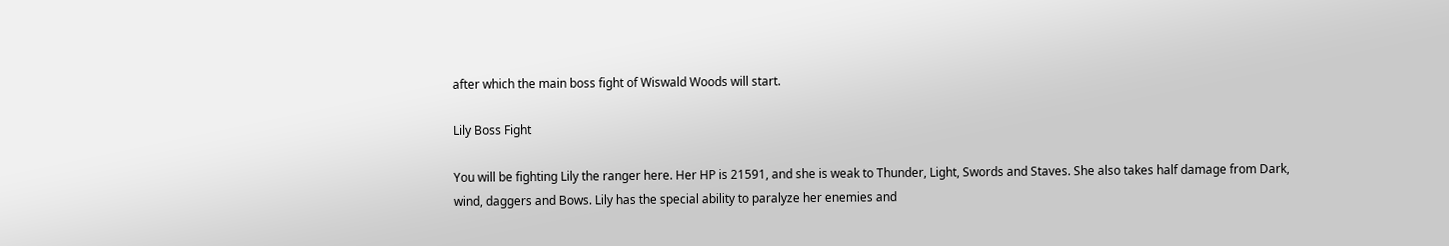after which the main boss fight of Wiswald Woods will start.

Lily Boss Fight

You will be fighting Lily the ranger here. Her HP is 21591, and she is weak to Thunder, Light, Swords and Staves. She also takes half damage from Dark, wind, daggers and Bows. Lily has the special ability to paralyze her enemies and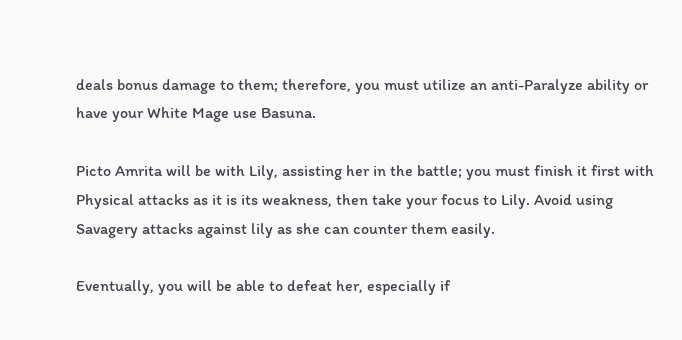deals bonus damage to them; therefore, you must utilize an anti-Paralyze ability or have your White Mage use Basuna.

Picto Amrita will be with Lily, assisting her in the battle; you must finish it first with Physical attacks as it is its weakness, then take your focus to Lily. Avoid using Savagery attacks against lily as she can counter them easily.

Eventually, you will be able to defeat her, especially if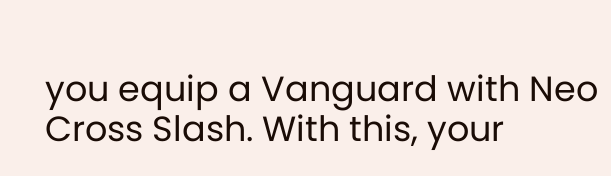you equip a Vanguard with Neo Cross Slash. With this, your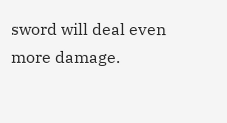sword will deal even more damage.